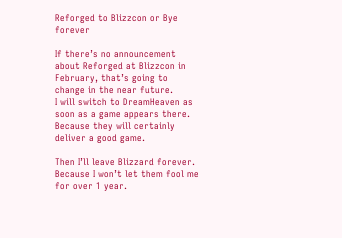Reforged to Blizzcon or Bye forever

If there’s no announcement about Reforged at Blizzcon in February, that’s going to change in the near future.
I will switch to DreamHeaven as soon as a game appears there.
Because they will certainly deliver a good game.

Then I’ll leave Blizzard forever.
Because I won’t let them fool me for over 1 year.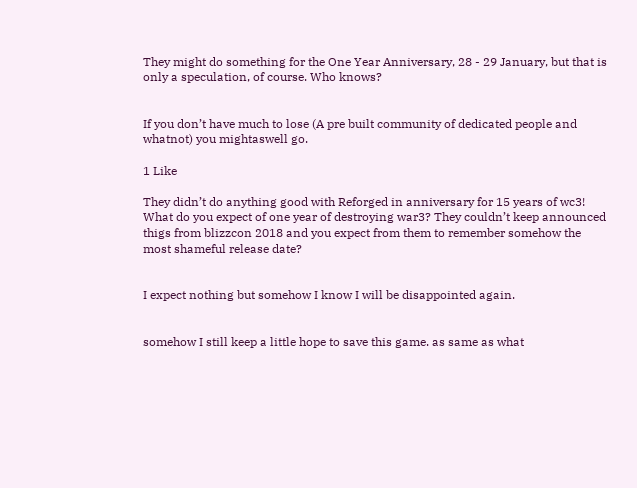They might do something for the One Year Anniversary, 28 - 29 January, but that is only a speculation, of course. Who knows?


If you don’t have much to lose (A pre built community of dedicated people and whatnot) you mightaswell go.

1 Like

They didn’t do anything good with Reforged in anniversary for 15 years of wc3! What do you expect of one year of destroying war3? They couldn’t keep announced thigs from blizzcon 2018 and you expect from them to remember somehow the most shameful release date?


I expect nothing but somehow I know I will be disappointed again.


somehow I still keep a little hope to save this game. as same as what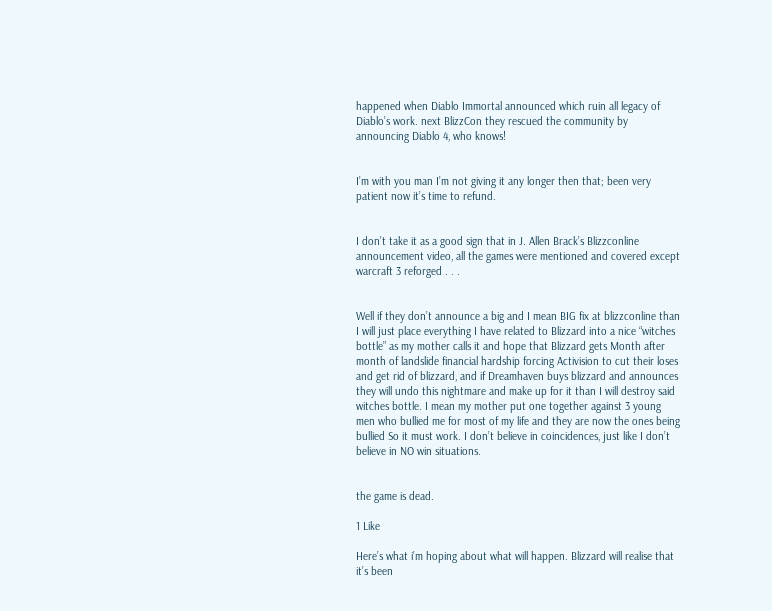happened when Diablo Immortal announced which ruin all legacy of Diablo’s work. next BlizzCon they rescued the community by announcing Diablo 4, who knows!


I’m with you man I’m not giving it any longer then that; been very patient now it’s time to refund.


I don’t take it as a good sign that in J. Allen Brack’s Blizzconline announcement video, all the games were mentioned and covered except warcraft 3 reforged . . .


Well if they don’t announce a big and I mean BIG fix at blizzconline than I will just place everything I have related to Blizzard into a nice “witches bottle” as my mother calls it and hope that Blizzard gets Month after month of landslide financial hardship forcing Activision to cut their loses and get rid of blizzard, and if Dreamhaven buys blizzard and announces they will undo this nightmare and make up for it than I will destroy said witches bottle. I mean my mother put one together against 3 young men who bullied me for most of my life and they are now the ones being bullied So it must work. I don’t believe in coincidences, just like I don’t believe in NO win situations.


the game is dead.

1 Like

Here’s what i’m hoping about what will happen. Blizzard will realise that it’s been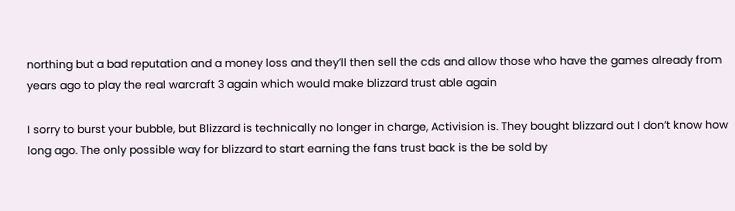northing but a bad reputation and a money loss and they’ll then sell the cds and allow those who have the games already from years ago to play the real warcraft 3 again which would make blizzard trust able again

I sorry to burst your bubble, but Blizzard is technically no longer in charge, Activision is. They bought blizzard out I don’t know how long ago. The only possible way for blizzard to start earning the fans trust back is the be sold by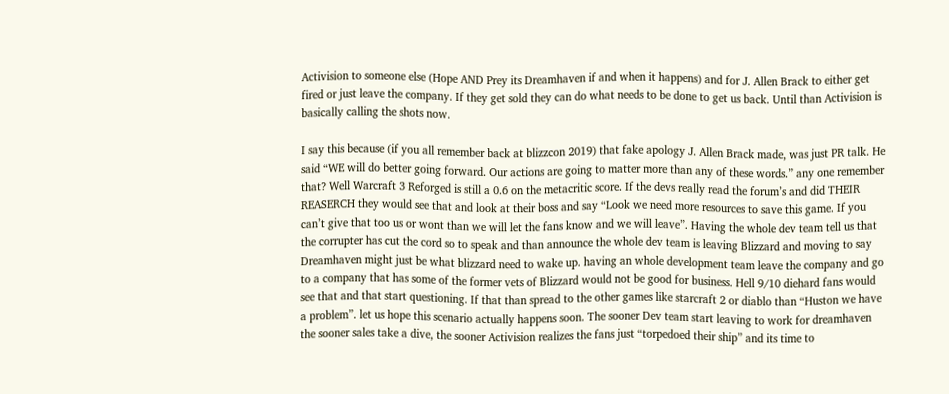Activision to someone else (Hope AND Prey its Dreamhaven if and when it happens) and for J. Allen Brack to either get fired or just leave the company. If they get sold they can do what needs to be done to get us back. Until than Activision is basically calling the shots now.

I say this because (if you all remember back at blizzcon 2019) that fake apology J. Allen Brack made, was just PR talk. He said “WE will do better going forward. Our actions are going to matter more than any of these words.” any one remember that? Well Warcraft 3 Reforged is still a 0.6 on the metacritic score. If the devs really read the forum’s and did THEIR REASERCH they would see that and look at their boss and say “Look we need more resources to save this game. If you can’t give that too us or wont than we will let the fans know and we will leave”. Having the whole dev team tell us that the corrupter has cut the cord so to speak and than announce the whole dev team is leaving Blizzard and moving to say Dreamhaven might just be what blizzard need to wake up. having an whole development team leave the company and go to a company that has some of the former vets of Blizzard would not be good for business. Hell 9/10 diehard fans would see that and that start questioning. If that than spread to the other games like starcraft 2 or diablo than “Huston we have a problem”. let us hope this scenario actually happens soon. The sooner Dev team start leaving to work for dreamhaven the sooner sales take a dive, the sooner Activision realizes the fans just “torpedoed their ship” and its time to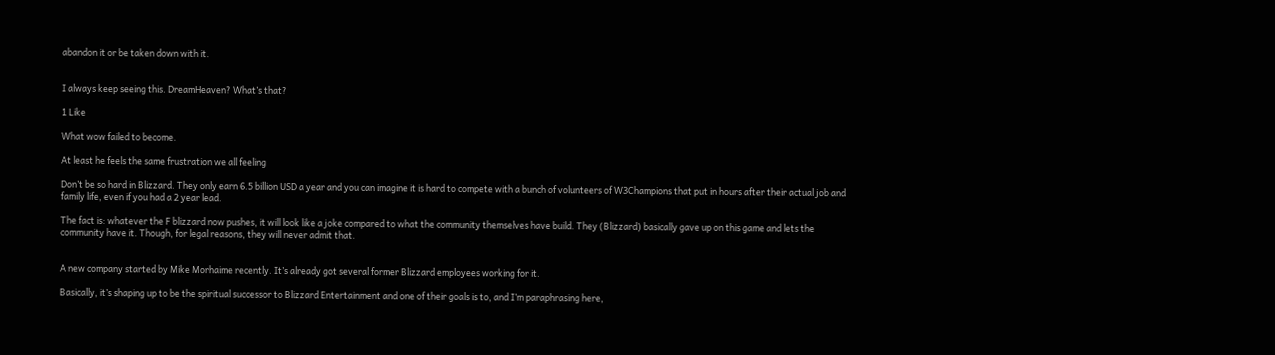abandon it or be taken down with it.


I always keep seeing this. DreamHeaven? What’s that?

1 Like

What wow failed to become.

At least he feels the same frustration we all feeling

Don’t be so hard in Blizzard. They only earn 6.5 billion USD a year and you can imagine it is hard to compete with a bunch of volunteers of W3Champions that put in hours after their actual job and family life, even if you had a 2 year lead.

The fact is: whatever the F blizzard now pushes, it will look like a joke compared to what the community themselves have build. They (Blizzard) basically gave up on this game and lets the community have it. Though, for legal reasons, they will never admit that.


A new company started by Mike Morhaime recently. It’s already got several former Blizzard employees working for it.

Basically, it’s shaping up to be the spiritual successor to Blizzard Entertainment and one of their goals is to, and I’m paraphrasing here,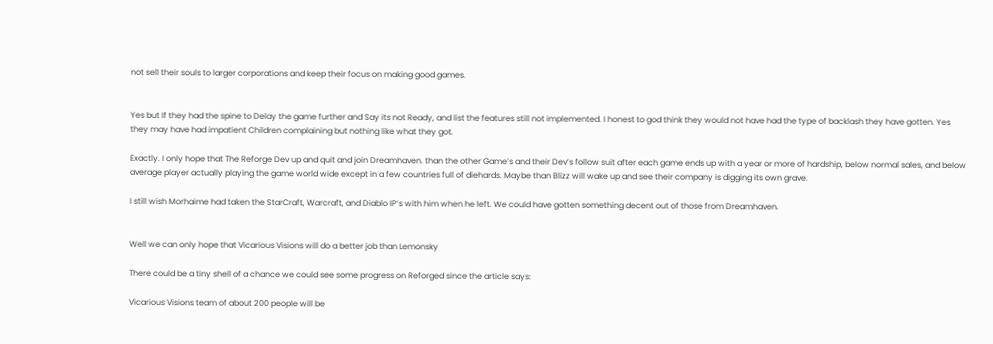not sell their souls to larger corporations and keep their focus on making good games.


Yes but If they had the spine to Delay the game further and Say its not Ready, and list the features still not implemented. I honest to god think they would not have had the type of backlash they have gotten. Yes they may have had impatient Children complaining but nothing like what they got.

Exactly. I only hope that The Reforge Dev up and quit and join Dreamhaven. than the other Game’s and their Dev’s follow suit after each game ends up with a year or more of hardship, below normal sales, and below average player actually playing the game world wide except in a few countries full of diehards. Maybe than Blizz will wake up and see their company is digging its own grave.

I still wish Morhaime had taken the StarCraft, Warcraft, and Diablo IP’s with him when he left. We could have gotten something decent out of those from Dreamhaven.


Well we can only hope that Vicarious Visions will do a better job than Lemonsky

There could be a tiny shell of a chance we could see some progress on Reforged since the article says:

Vicarious Visions team of about 200 people will be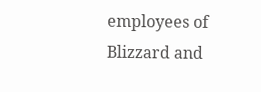employees of Blizzard and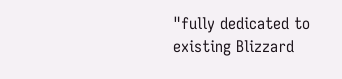"fully dedicated to existing Blizzard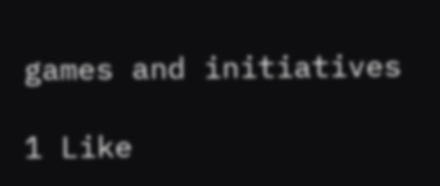games and initiatives

1 Like